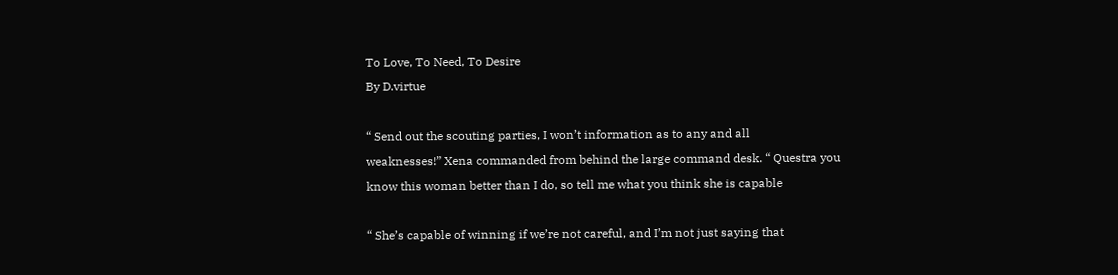To Love, To Need, To Desire
By D.virtue

“ Send out the scouting parties, I won’t information as to any and all
weaknesses!” Xena commanded from behind the large command desk. “ Questra you
know this woman better than I do, so tell me what you think she is capable

“ She’s capable of winning if we’re not careful, and I’m not just saying that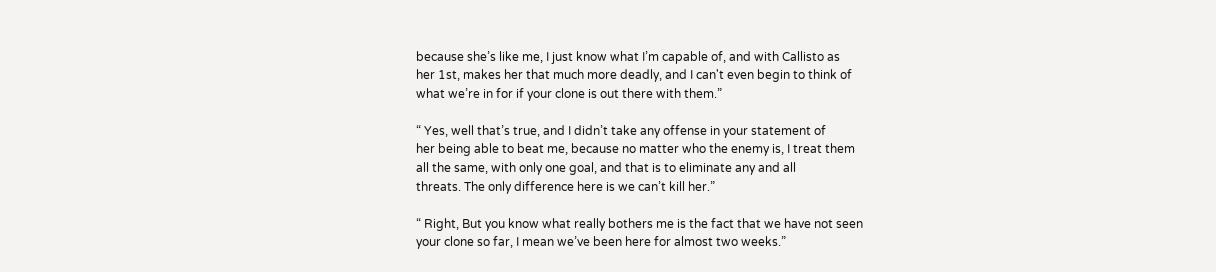because she’s like me, I just know what I’m capable of, and with Callisto as
her 1st, makes her that much more deadly, and I can't even begin to think of
what we’re in for if your clone is out there with them.”

“ Yes, well that’s true, and I didn’t take any offense in your statement of
her being able to beat me, because no matter who the enemy is, I treat them
all the same, with only one goal, and that is to eliminate any and all
threats. The only difference here is we can’t kill her.”

“ Right, But you know what really bothers me is the fact that we have not seen
your clone so far, I mean we’ve been here for almost two weeks.”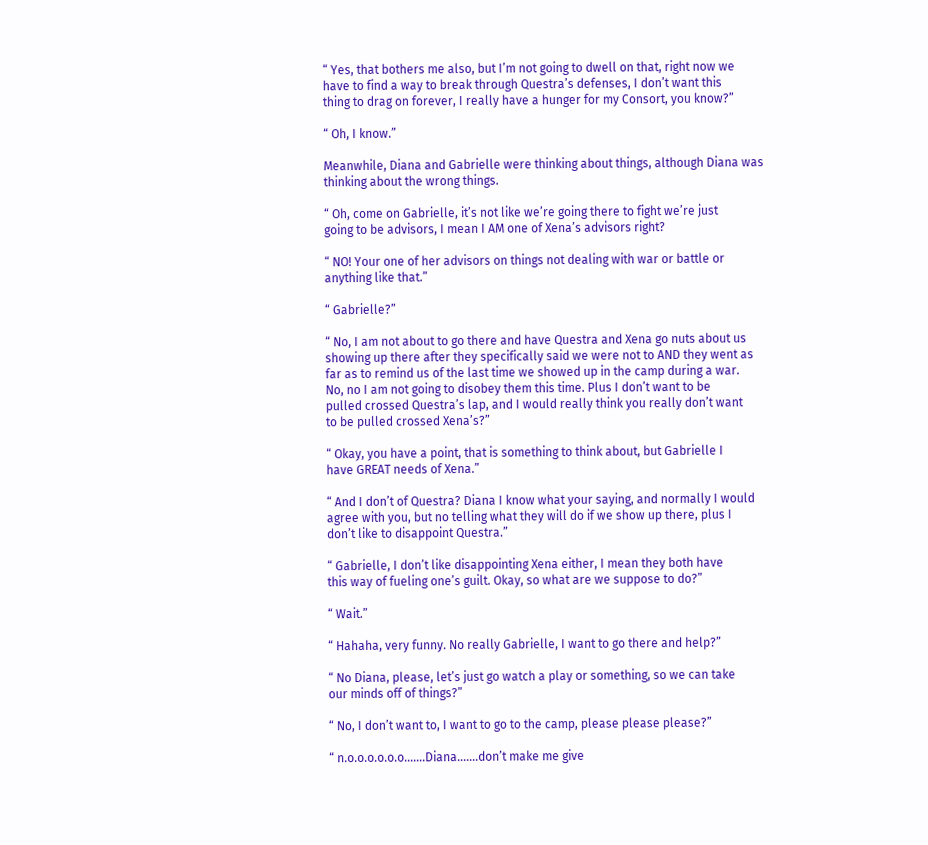“ Yes, that bothers me also, but I’m not going to dwell on that, right now we
have to find a way to break through Questra’s defenses, I don’t want this
thing to drag on forever, I really have a hunger for my Consort, you know?”

“ Oh, I know.”

Meanwhile, Diana and Gabrielle were thinking about things, although Diana was
thinking about the wrong things.

“ Oh, come on Gabrielle, it’s not like we’re going there to fight we’re just
going to be advisors, I mean I AM one of Xena’s advisors right?

“ NO! Your one of her advisors on things not dealing with war or battle or
anything like that.”

“ Gabrielle?”

“ No, I am not about to go there and have Questra and Xena go nuts about us
showing up there after they specifically said we were not to AND they went as
far as to remind us of the last time we showed up in the camp during a war.
No, no I am not going to disobey them this time. Plus I don’t want to be
pulled crossed Questra’s lap, and I would really think you really don’t want
to be pulled crossed Xena’s?”

“ Okay, you have a point, that is something to think about, but Gabrielle I
have GREAT needs of Xena.”

“ And I don’t of Questra? Diana I know what your saying, and normally I would
agree with you, but no telling what they will do if we show up there, plus I
don’t like to disappoint Questra.”

“ Gabrielle, I don’t like disappointing Xena either, I mean they both have
this way of fueling one’s guilt. Okay, so what are we suppose to do?”

“ Wait.”

“ Hahaha, very funny. No really Gabrielle, I want to go there and help?”

“ No Diana, please, let’s just go watch a play or something, so we can take
our minds off of things?”

“ No, I don’t want to, I want to go to the camp, please please please?”

“ n.o.o.o.o.o.o.......Diana.......don’t make me give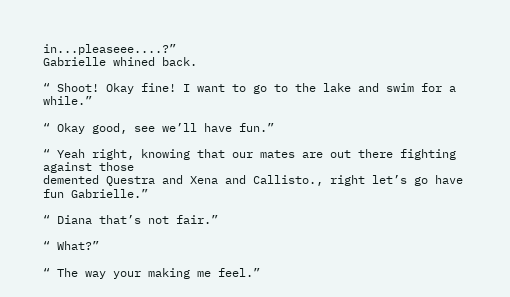in...pleaseee....?”
Gabrielle whined back.

“ Shoot! Okay fine! I want to go to the lake and swim for a while.”

“ Okay good, see we’ll have fun.”

“ Yeah right, knowing that our mates are out there fighting against those
demented Questra and Xena and Callisto., right let’s go have fun Gabrielle.”

“ Diana that’s not fair.”

“ What?”

“ The way your making me feel.”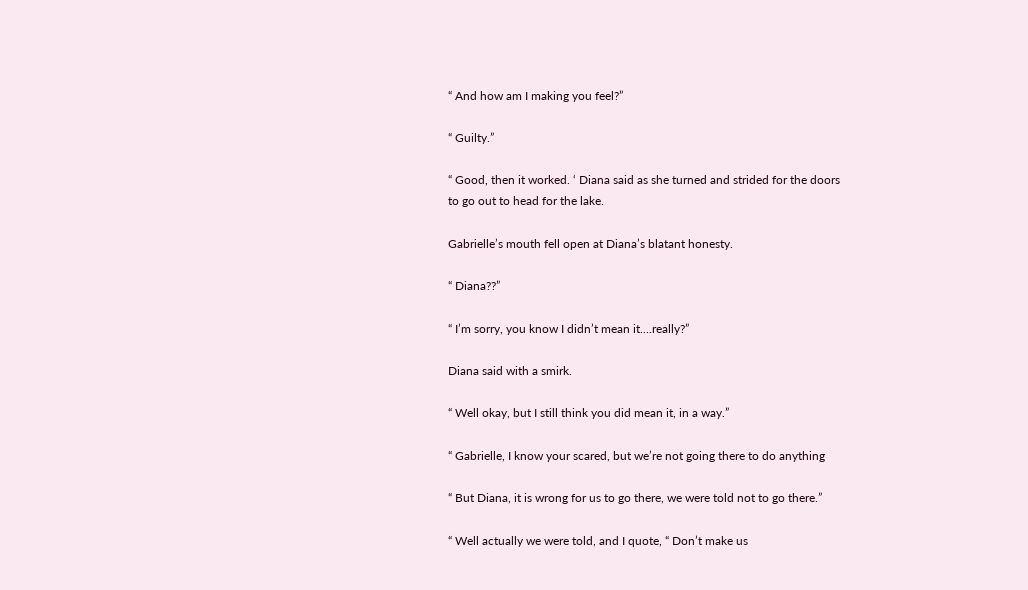“ And how am I making you feel?”

“ Guilty.”

“ Good, then it worked. ‘ Diana said as she turned and strided for the doors
to go out to head for the lake.

Gabrielle’s mouth fell open at Diana’s blatant honesty.

“ Diana??”

“ I’m sorry, you know I didn’t mean it....really?”

Diana said with a smirk.

“ Well okay, but I still think you did mean it, in a way.”

“ Gabrielle, I know your scared, but we’re not going there to do anything

“ But Diana, it is wrong for us to go there, we were told not to go there.”

“ Well actually we were told, and I quote, “ Don’t make us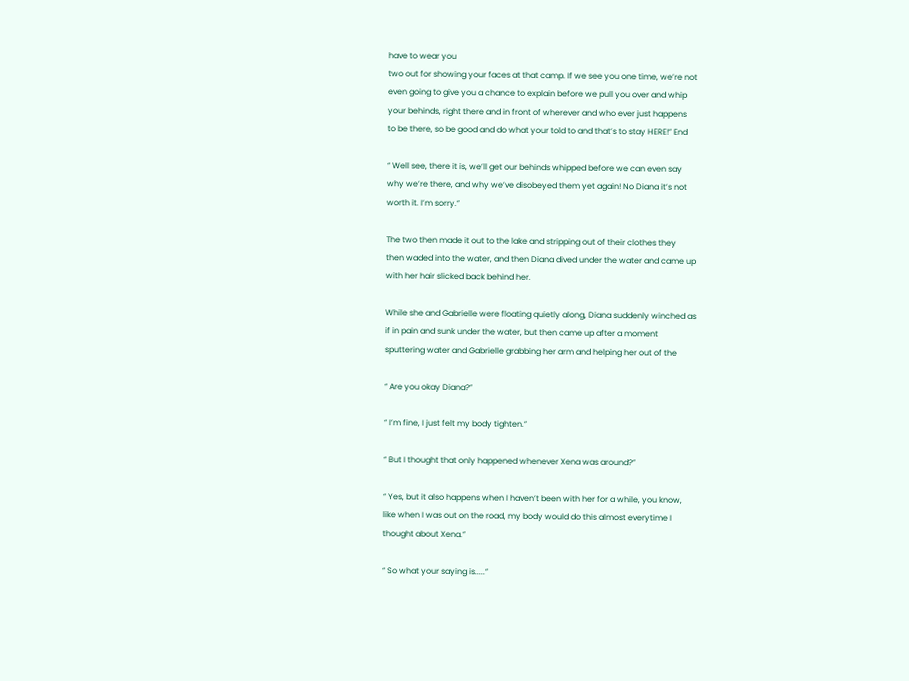have to wear you
two out for showing your faces at that camp. If we see you one time, we’re not
even going to give you a chance to explain before we pull you over and whip
your behinds, right there and in front of wherever and who ever just happens
to be there, so be good and do what your told to and that’s to stay HERE!” End

“ Well see, there it is, we’ll get our behinds whipped before we can even say
why we’re there, and why we’ve disobeyed them yet again! No Diana it’s not
worth it. I’m sorry.”

The two then made it out to the lake and stripping out of their clothes they
then waded into the water, and then Diana dived under the water and came up
with her hair slicked back behind her.

While she and Gabrielle were floating quietly along, Diana suddenly winched as
if in pain and sunk under the water, but then came up after a moment
sputtering water and Gabrielle grabbing her arm and helping her out of the

“ Are you okay Diana?”

“ I’m fine, I just felt my body tighten.”

“ But I thought that only happened whenever Xena was around?”

“ Yes, but it also happens when I haven’t been with her for a while, you know,
like when I was out on the road, my body would do this almost everytime I
thought about Xena.”

“ So what your saying is.....”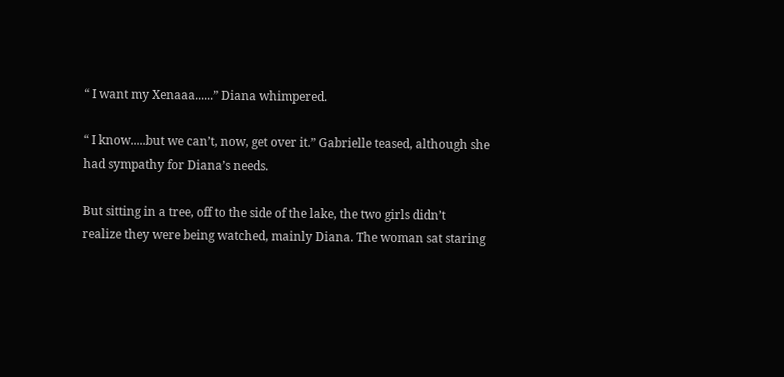“ I want my Xenaaa......” Diana whimpered.

“ I know.....but we can’t, now, get over it.” Gabrielle teased, although she
had sympathy for Diana’s needs.

But sitting in a tree, off to the side of the lake, the two girls didn’t
realize they were being watched, mainly Diana. The woman sat staring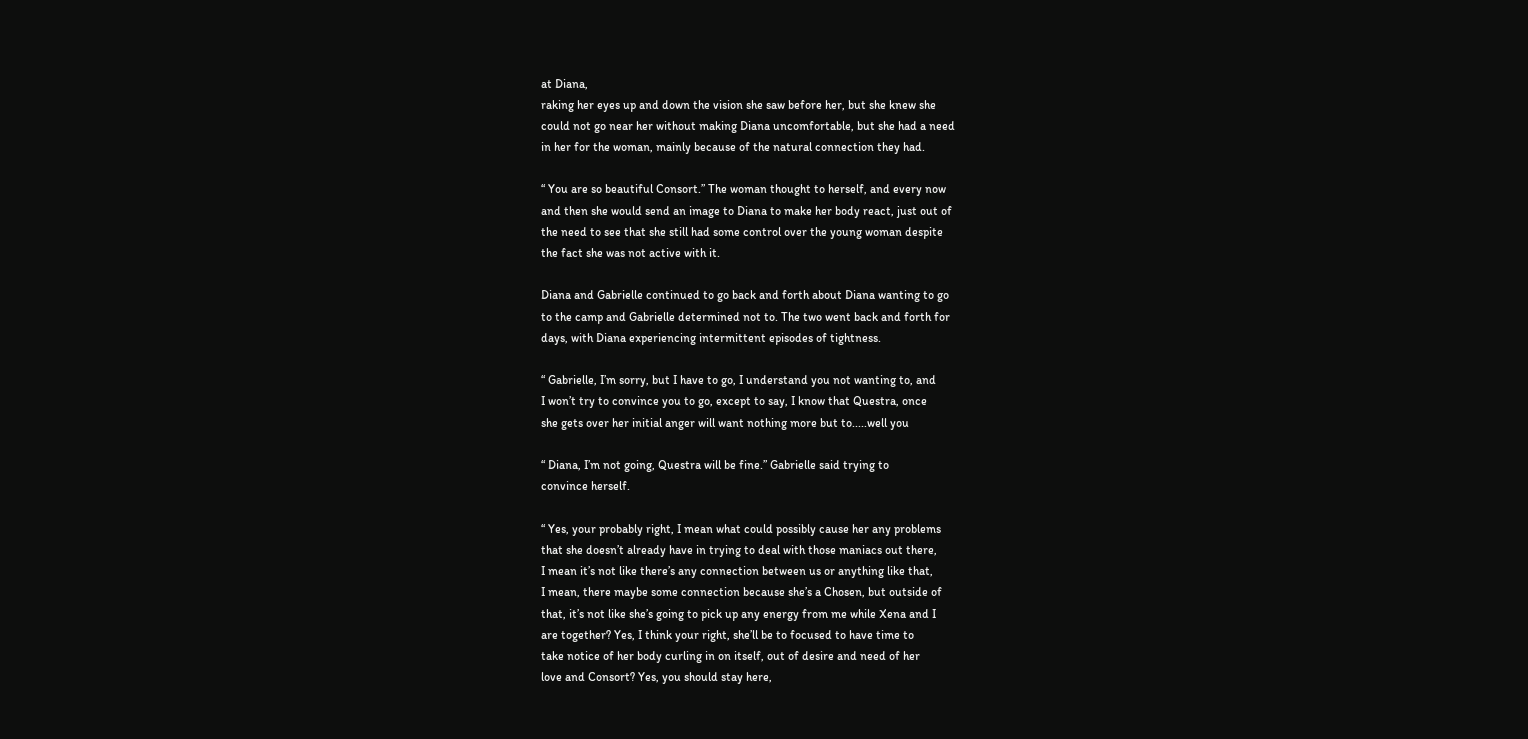at Diana,
raking her eyes up and down the vision she saw before her, but she knew she
could not go near her without making Diana uncomfortable, but she had a need
in her for the woman, mainly because of the natural connection they had.

“ You are so beautiful Consort.” The woman thought to herself, and every now
and then she would send an image to Diana to make her body react, just out of
the need to see that she still had some control over the young woman despite
the fact she was not active with it.

Diana and Gabrielle continued to go back and forth about Diana wanting to go
to the camp and Gabrielle determined not to. The two went back and forth for
days, with Diana experiencing intermittent episodes of tightness.

“ Gabrielle, I’m sorry, but I have to go, I understand you not wanting to, and
I won’t try to convince you to go, except to say, I know that Questra, once
she gets over her initial anger will want nothing more but to.....well you

“ Diana, I’m not going, Questra will be fine.” Gabrielle said trying to
convince herself.

“ Yes, your probably right, I mean what could possibly cause her any problems
that she doesn’t already have in trying to deal with those maniacs out there,
I mean it’s not like there’s any connection between us or anything like that,
I mean, there maybe some connection because she’s a Chosen, but outside of
that, it’s not like she’s going to pick up any energy from me while Xena and I
are together? Yes, I think your right, she’ll be to focused to have time to
take notice of her body curling in on itself, out of desire and need of her
love and Consort? Yes, you should stay here,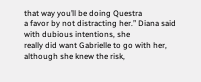that way you’ll be doing Questra
a favor by not distracting her.” Diana said with dubious intentions, she
really did want Gabrielle to go with her, although she knew the risk,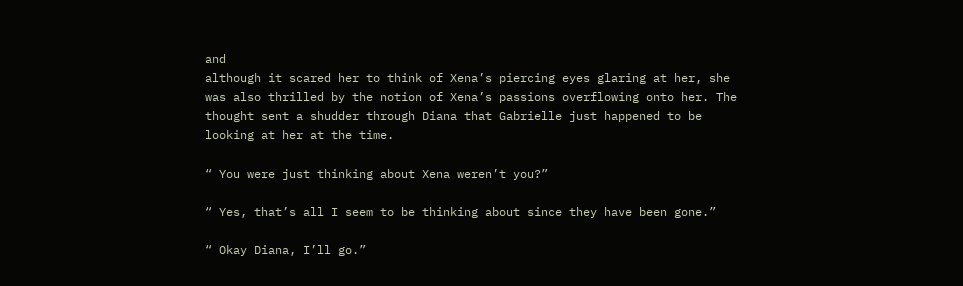and
although it scared her to think of Xena’s piercing eyes glaring at her, she
was also thrilled by the notion of Xena’s passions overflowing onto her. The
thought sent a shudder through Diana that Gabrielle just happened to be
looking at her at the time.

“ You were just thinking about Xena weren’t you?”

“ Yes, that’s all I seem to be thinking about since they have been gone.”

“ Okay Diana, I’ll go.”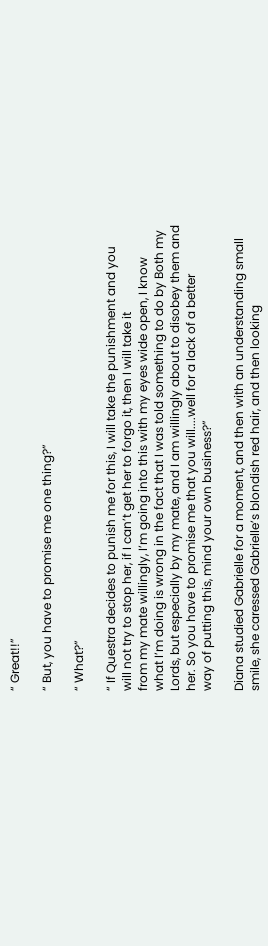“ Great!!”

“ But, you have to promise me one thing?”

“ What?”

“ If Questra decides to punish me for this, I will take the punishment and you
will not try to stop her, if I can’t get her to forgo it, then I will take it
from my mate willingly, I’m going into this with my eyes wide open, I know
what I’m doing is wrong in the fact that I was told something to do by Both my
Lords, but especially by my mate, and I am willingly about to disobey them and
her. So you have to promise me that you will....well for a lack of a better
way of putting this, mind your own business?”

Diana studied Gabrielle for a moment, and then with an understanding small
smile, she caressed Gabrielle’s blondish red hair, and then looking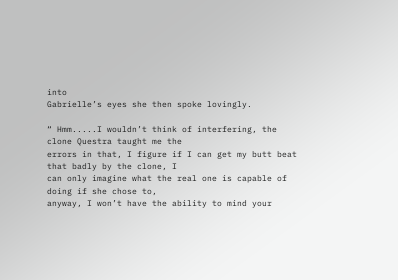into
Gabrielle’s eyes she then spoke lovingly.

“ Hmm.....I wouldn’t think of interfering, the clone Questra taught me the
errors in that, I figure if I can get my butt beat that badly by the clone, I
can only imagine what the real one is capable of doing if she chose to,
anyway, I won’t have the ability to mind your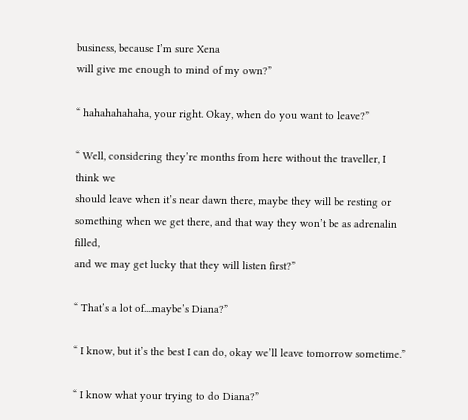business, because I’m sure Xena
will give me enough to mind of my own?”

“ hahahahahaha, your right. Okay, when do you want to leave?”

“ Well, considering they’re months from here without the traveller, I think we
should leave when it’s near dawn there, maybe they will be resting or
something when we get there, and that way they won’t be as adrenalin filled,
and we may get lucky that they will listen first?”

“ That’s a lot of....maybe’s Diana?”

“ I know, but it’s the best I can do, okay we’ll leave tomorrow sometime.”

“ I know what your trying to do Diana?”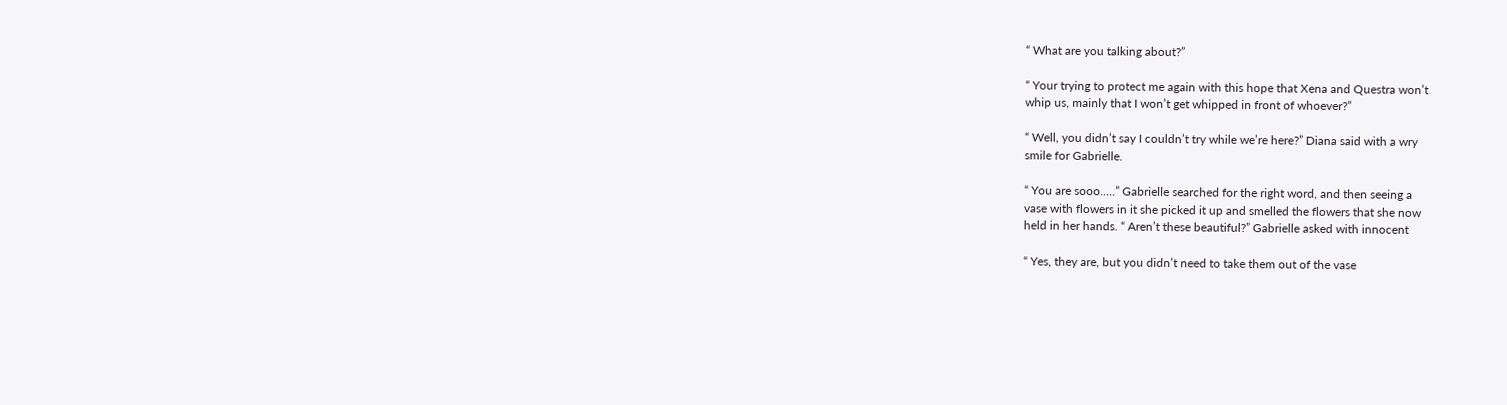“ What are you talking about?”

“ Your trying to protect me again with this hope that Xena and Questra won’t
whip us, mainly that I won’t get whipped in front of whoever?”

“ Well, you didn’t say I couldn’t try while we’re here?” Diana said with a wry
smile for Gabrielle.

“ You are sooo.....” Gabrielle searched for the right word, and then seeing a
vase with flowers in it she picked it up and smelled the flowers that she now
held in her hands. “ Aren’t these beautiful?” Gabrielle asked with innocent

“ Yes, they are, but you didn’t need to take them out of the vase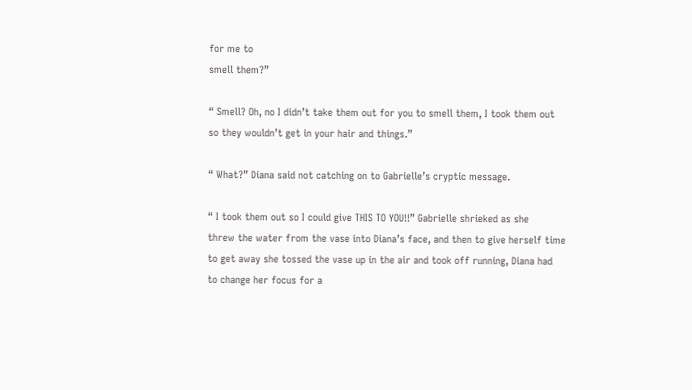for me to
smell them?”

“ Smell? Oh, no I didn’t take them out for you to smell them, I took them out
so they wouldn’t get in your hair and things.”

“ What?” Diana said not catching on to Gabrielle’s cryptic message.

“ I took them out so I could give THIS TO YOU!!” Gabrielle shrieked as she
threw the water from the vase into Diana’s face, and then to give herself time
to get away she tossed the vase up in the air and took off running, Diana had
to change her focus for a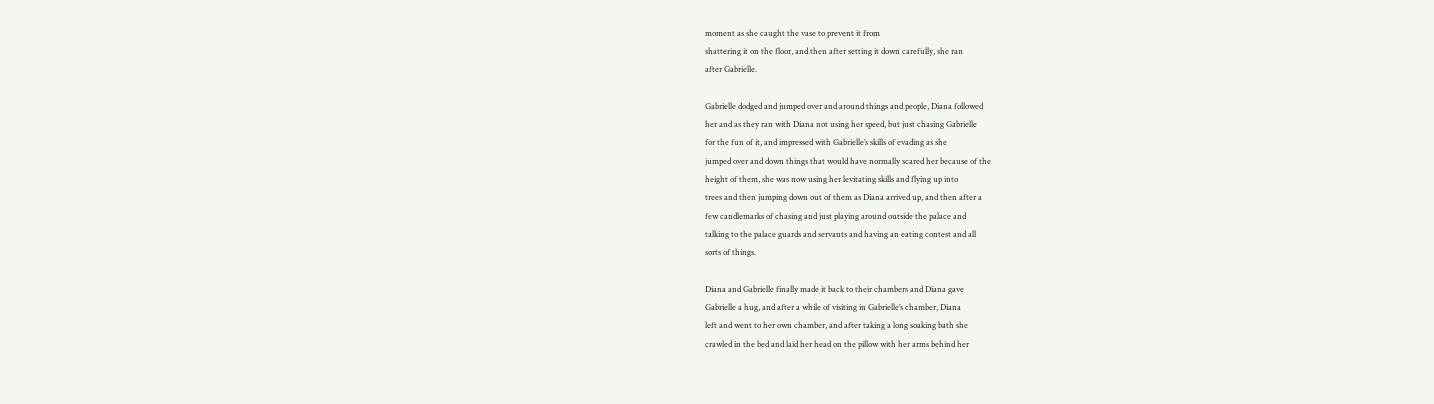moment as she caught the vase to prevent it from
shattering it on the floor, and then after setting it down carefully, she ran
after Gabrielle.

Gabrielle dodged and jumped over and around things and people, Diana followed
her and as they ran with Diana not using her speed, but just chasing Gabrielle
for the fun of it, and impressed with Gabrielle’s skills of evading as she
jumped over and down things that would have normally scared her because of the
height of them, she was now using her levitating skills and flying up into
trees and then jumping down out of them as Diana arrived up, and then after a
few candlemarks of chasing and just playing around outside the palace and
talking to the palace guards and servants and having an eating contest and all
sorts of things.

Diana and Gabrielle finally made it back to their chambers and Diana gave
Gabrielle a hug, and after a while of visiting in Gabrielle’s chamber, Diana
left and went to her own chamber, and after taking a long soaking bath she
crawled in the bed and laid her head on the pillow with her arms behind her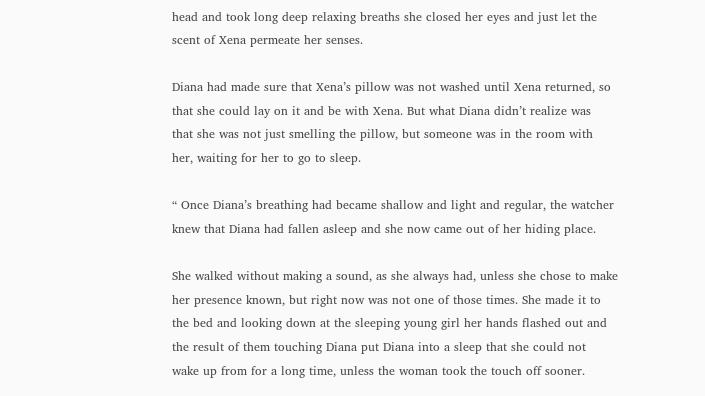head and took long deep relaxing breaths she closed her eyes and just let the
scent of Xena permeate her senses.

Diana had made sure that Xena’s pillow was not washed until Xena returned, so
that she could lay on it and be with Xena. But what Diana didn’t realize was
that she was not just smelling the pillow, but someone was in the room with
her, waiting for her to go to sleep.

“ Once Diana’s breathing had became shallow and light and regular, the watcher
knew that Diana had fallen asleep and she now came out of her hiding place.

She walked without making a sound, as she always had, unless she chose to make
her presence known, but right now was not one of those times. She made it to
the bed and looking down at the sleeping young girl her hands flashed out and
the result of them touching Diana put Diana into a sleep that she could not
wake up from for a long time, unless the woman took the touch off sooner.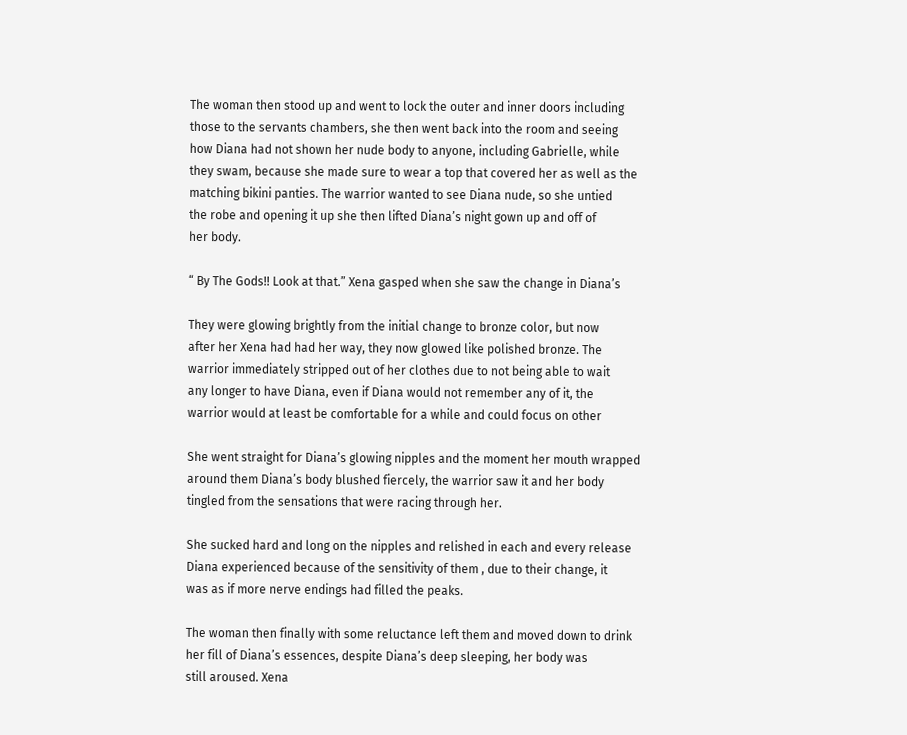The woman then stood up and went to lock the outer and inner doors including
those to the servants chambers, she then went back into the room and seeing
how Diana had not shown her nude body to anyone, including Gabrielle, while
they swam, because she made sure to wear a top that covered her as well as the
matching bikini panties. The warrior wanted to see Diana nude, so she untied
the robe and opening it up she then lifted Diana’s night gown up and off of
her body.

“ By The Gods!! Look at that.” Xena gasped when she saw the change in Diana’s

They were glowing brightly from the initial change to bronze color, but now
after her Xena had had her way, they now glowed like polished bronze. The
warrior immediately stripped out of her clothes due to not being able to wait
any longer to have Diana, even if Diana would not remember any of it, the
warrior would at least be comfortable for a while and could focus on other

She went straight for Diana’s glowing nipples and the moment her mouth wrapped
around them Diana’s body blushed fiercely, the warrior saw it and her body
tingled from the sensations that were racing through her.

She sucked hard and long on the nipples and relished in each and every release
Diana experienced because of the sensitivity of them , due to their change, it
was as if more nerve endings had filled the peaks.

The woman then finally with some reluctance left them and moved down to drink
her fill of Diana’s essences, despite Diana’s deep sleeping, her body was
still aroused. Xena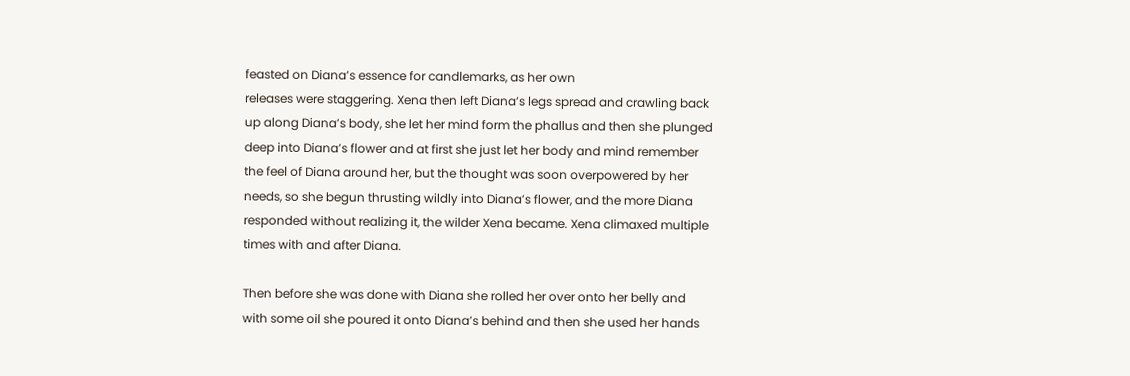feasted on Diana’s essence for candlemarks, as her own
releases were staggering. Xena then left Diana’s legs spread and crawling back
up along Diana’s body, she let her mind form the phallus and then she plunged
deep into Diana’s flower and at first she just let her body and mind remember
the feel of Diana around her, but the thought was soon overpowered by her
needs, so she begun thrusting wildly into Diana’s flower, and the more Diana
responded without realizing it, the wilder Xena became. Xena climaxed multiple
times with and after Diana.

Then before she was done with Diana she rolled her over onto her belly and
with some oil she poured it onto Diana’s behind and then she used her hands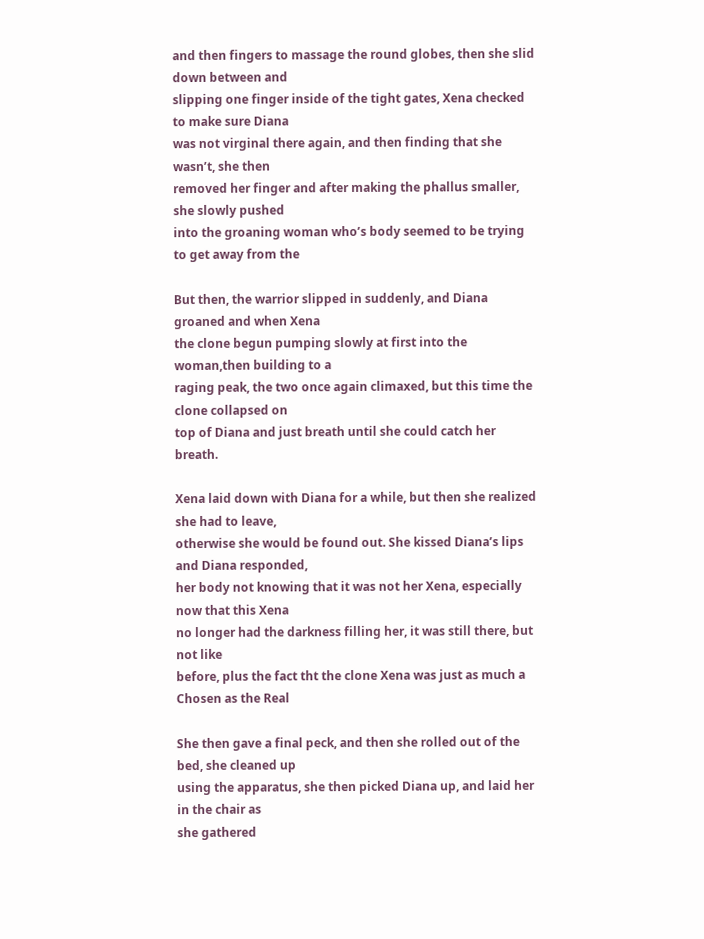and then fingers to massage the round globes, then she slid down between and
slipping one finger inside of the tight gates, Xena checked to make sure Diana
was not virginal there again, and then finding that she wasn’t, she then
removed her finger and after making the phallus smaller, she slowly pushed
into the groaning woman who’s body seemed to be trying to get away from the

But then, the warrior slipped in suddenly, and Diana groaned and when Xena
the clone begun pumping slowly at first into the woman,then building to a
raging peak, the two once again climaxed, but this time the clone collapsed on
top of Diana and just breath until she could catch her breath.

Xena laid down with Diana for a while, but then she realized she had to leave,
otherwise she would be found out. She kissed Diana’s lips and Diana responded,
her body not knowing that it was not her Xena, especially now that this Xena
no longer had the darkness filling her, it was still there, but not like
before, plus the fact tht the clone Xena was just as much a Chosen as the Real

She then gave a final peck, and then she rolled out of the bed, she cleaned up
using the apparatus, she then picked Diana up, and laid her in the chair as
she gathered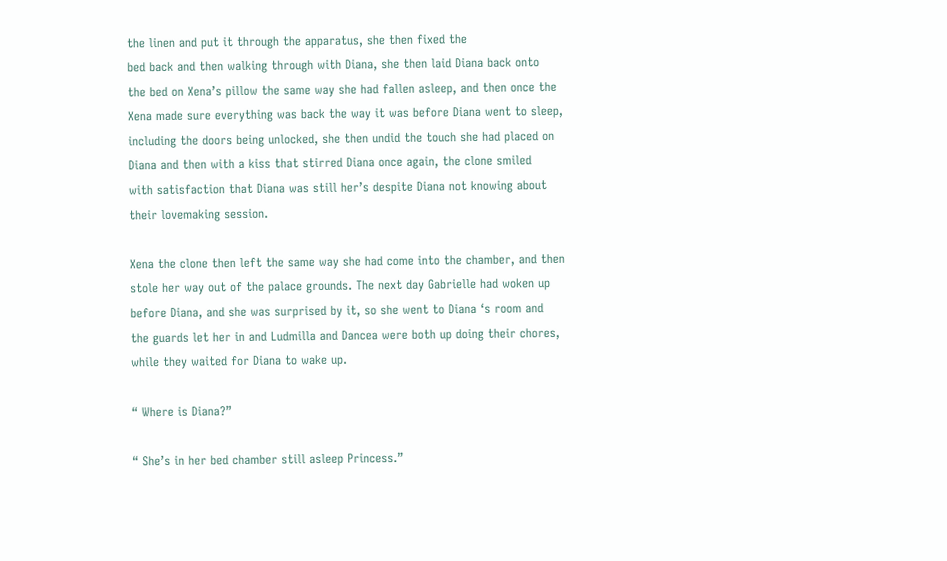the linen and put it through the apparatus, she then fixed the
bed back and then walking through with Diana, she then laid Diana back onto
the bed on Xena’s pillow the same way she had fallen asleep, and then once the
Xena made sure everything was back the way it was before Diana went to sleep,
including the doors being unlocked, she then undid the touch she had placed on
Diana and then with a kiss that stirred Diana once again, the clone smiled
with satisfaction that Diana was still her’s despite Diana not knowing about
their lovemaking session.

Xena the clone then left the same way she had come into the chamber, and then
stole her way out of the palace grounds. The next day Gabrielle had woken up
before Diana, and she was surprised by it, so she went to Diana ‘s room and
the guards let her in and Ludmilla and Dancea were both up doing their chores,
while they waited for Diana to wake up.

“ Where is Diana?”

“ She’s in her bed chamber still asleep Princess.”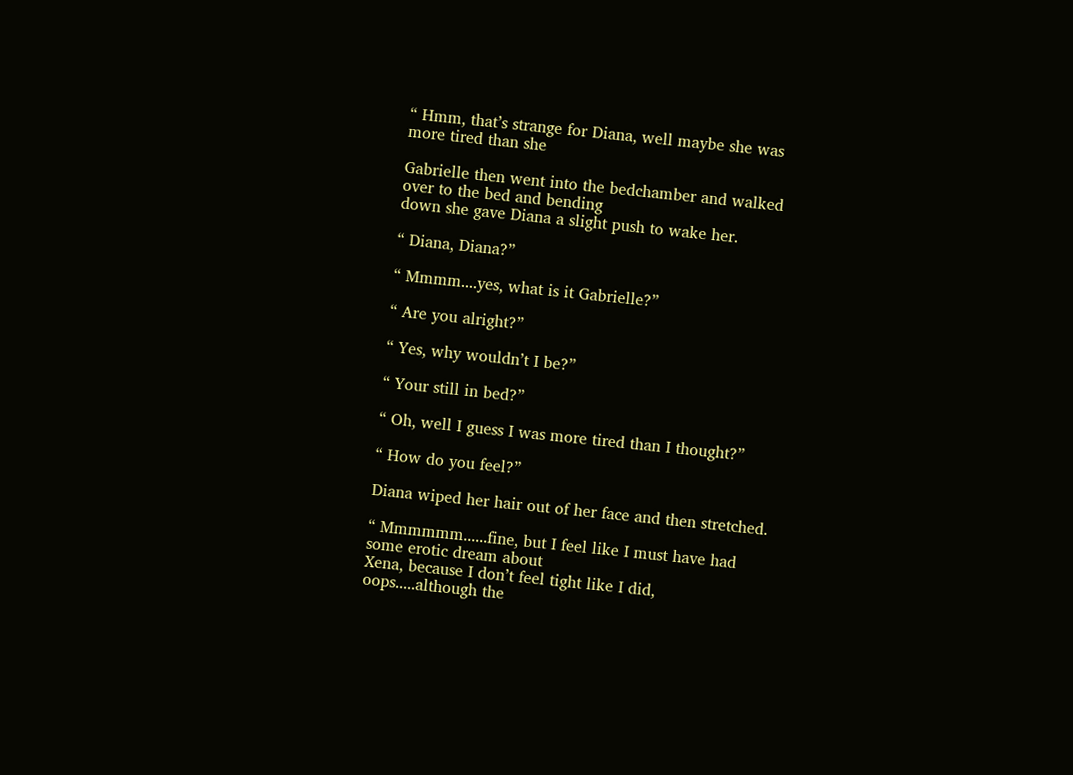“ Hmm, that’s strange for Diana, well maybe she was more tired than she

Gabrielle then went into the bedchamber and walked over to the bed and bending
down she gave Diana a slight push to wake her.

“ Diana, Diana?”

“ Mmmm....yes, what is it Gabrielle?”

“ Are you alright?”

“ Yes, why wouldn’t I be?”

“ Your still in bed?”

“ Oh, well I guess I was more tired than I thought?”

“ How do you feel?”

Diana wiped her hair out of her face and then stretched.

“ Mmmmmm......fine, but I feel like I must have had some erotic dream about
Xena, because I don’t feel tight like I did, oops.....although the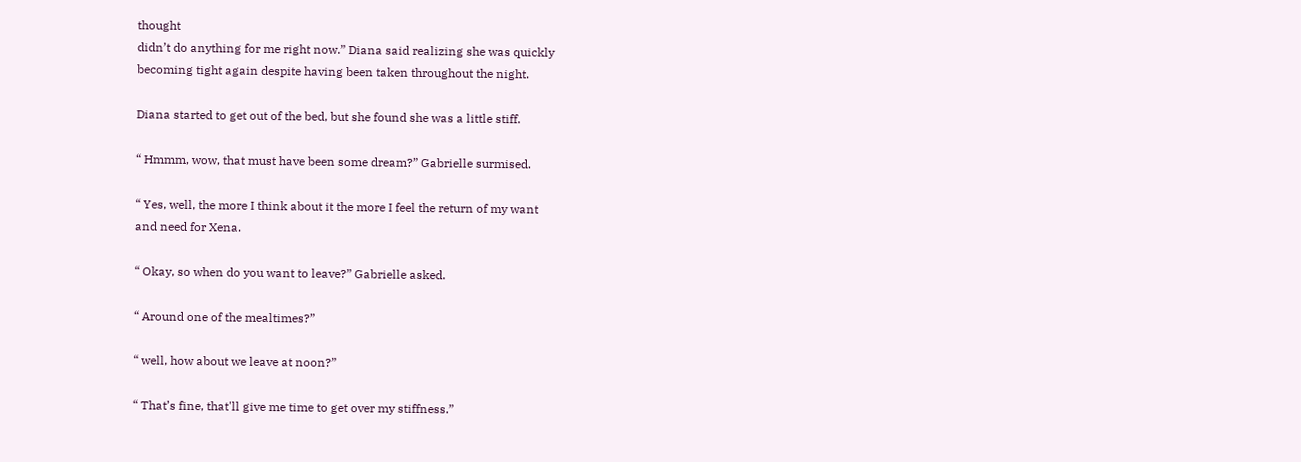thought
didn’t do anything for me right now.” Diana said realizing she was quickly
becoming tight again despite having been taken throughout the night.

Diana started to get out of the bed, but she found she was a little stiff.

“ Hmmm, wow, that must have been some dream?” Gabrielle surmised.

“ Yes, well, the more I think about it the more I feel the return of my want
and need for Xena.

“ Okay, so when do you want to leave?” Gabrielle asked.

“ Around one of the mealtimes?”

“ well, how about we leave at noon?”

“ That’s fine, that'll give me time to get over my stiffness.”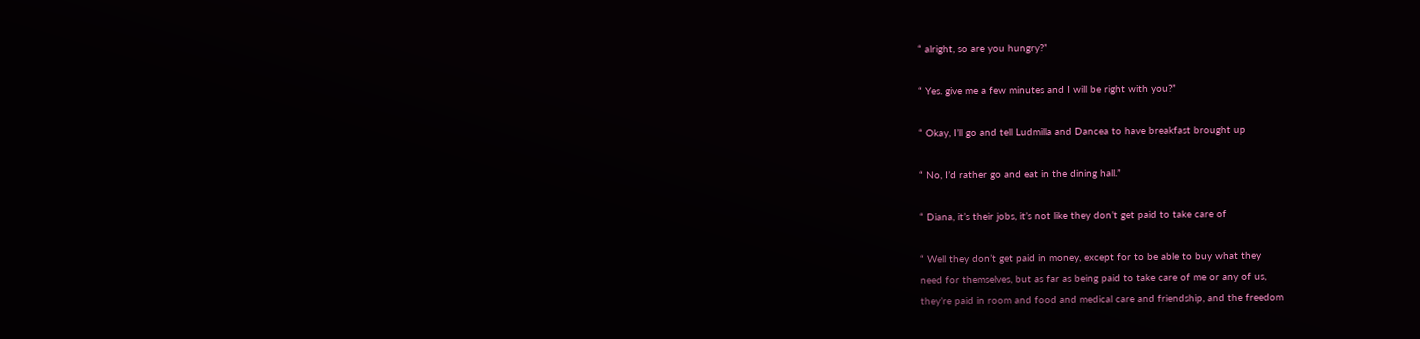“ alright, so are you hungry?”

“ Yes. give me a few minutes and I will be right with you?”

“ Okay, I’ll go and tell Ludmilla and Dancea to have breakfast brought up

“ No, I’d rather go and eat in the dining hall.”

“ Diana, it’s their jobs, it’s not like they don’t get paid to take care of

“ Well they don’t get paid in money, except for to be able to buy what they
need for themselves, but as far as being paid to take care of me or any of us,
they’re paid in room and food and medical care and friendship, and the freedom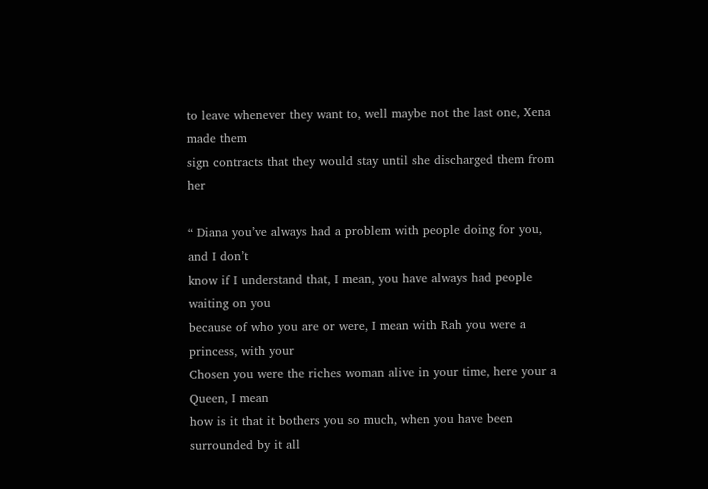to leave whenever they want to, well maybe not the last one, Xena made them
sign contracts that they would stay until she discharged them from her

“ Diana you’ve always had a problem with people doing for you, and I don’t
know if I understand that, I mean, you have always had people waiting on you
because of who you are or were, I mean with Rah you were a princess, with your
Chosen you were the riches woman alive in your time, here your a Queen, I mean
how is it that it bothers you so much, when you have been surrounded by it all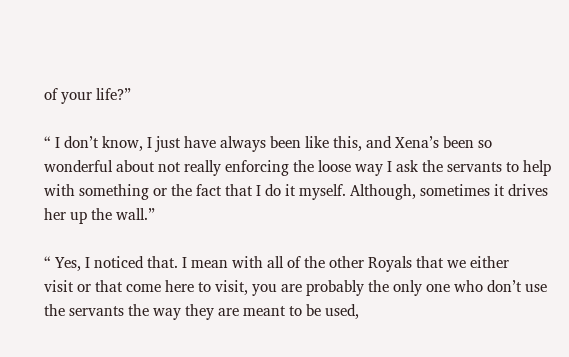of your life?”

“ I don’t know, I just have always been like this, and Xena’s been so
wonderful about not really enforcing the loose way I ask the servants to help
with something or the fact that I do it myself. Although, sometimes it drives
her up the wall.”

“ Yes, I noticed that. I mean with all of the other Royals that we either
visit or that come here to visit, you are probably the only one who don’t use
the servants the way they are meant to be used,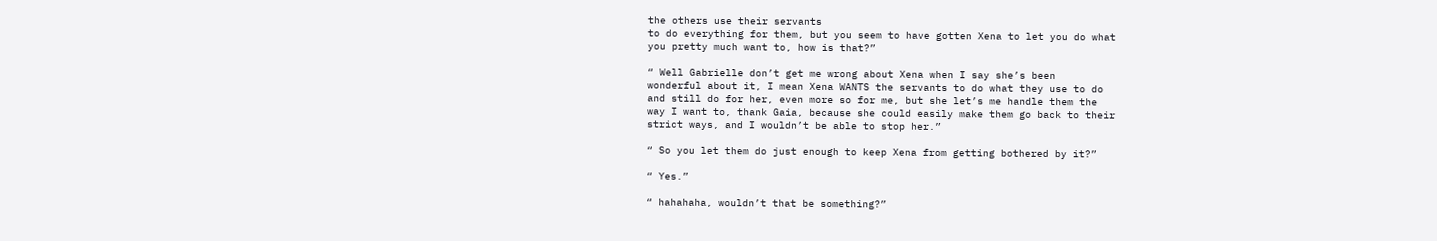the others use their servants
to do everything for them, but you seem to have gotten Xena to let you do what
you pretty much want to, how is that?”

“ Well Gabrielle don’t get me wrong about Xena when I say she’s been
wonderful about it, I mean Xena WANTS the servants to do what they use to do
and still do for her, even more so for me, but she let’s me handle them the
way I want to, thank Gaia, because she could easily make them go back to their
strict ways, and I wouldn’t be able to stop her.”

“ So you let them do just enough to keep Xena from getting bothered by it?”

“ Yes.”

“ hahahaha, wouldn’t that be something?”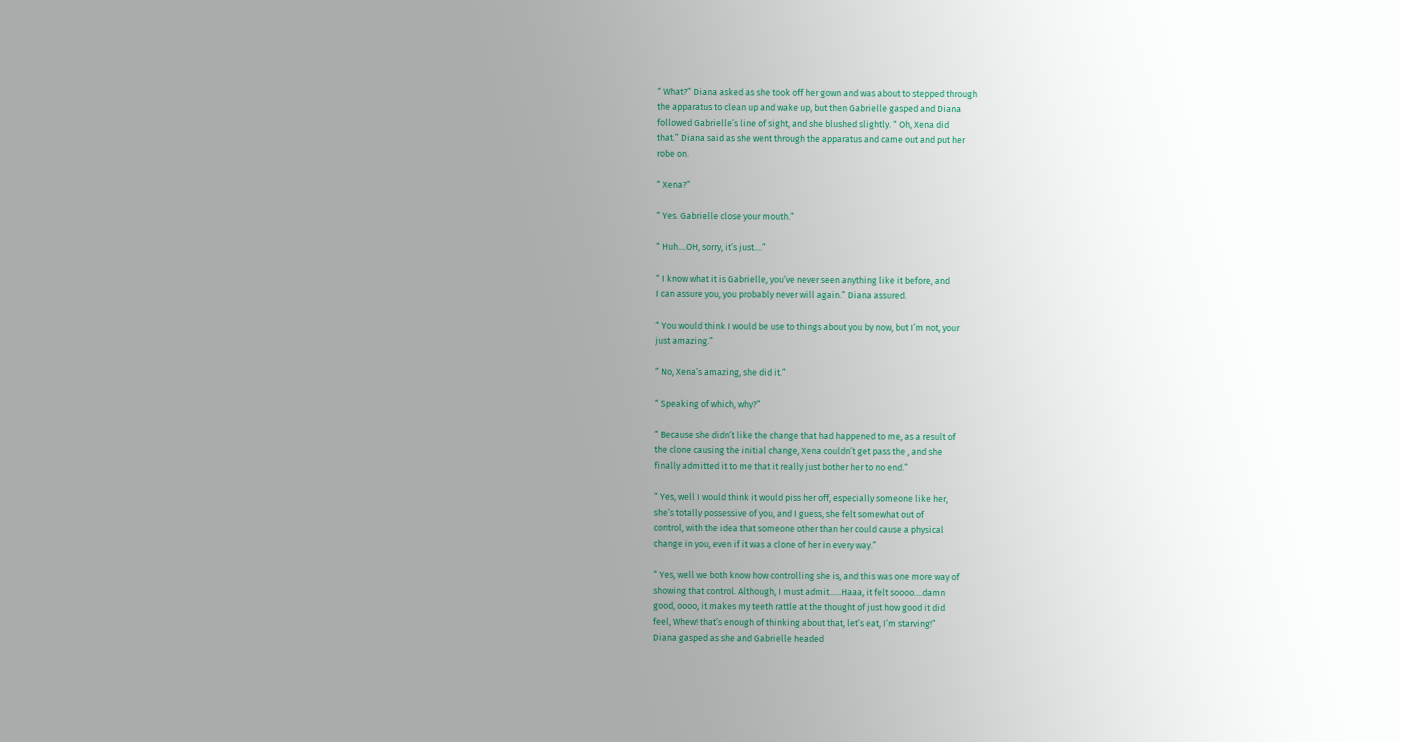“ What?” Diana asked as she took off her gown and was about to stepped through
the apparatus to clean up and wake up, but then Gabrielle gasped and Diana
followed Gabrielle’s line of sight, and she blushed slightly. “ Oh, Xena did
that.” Diana said as she went through the apparatus and came out and put her
robe on.

“ Xena?”

“ Yes. Gabrielle close your mouth.”

“ Huh....OH, sorry, it’s just....”

“ I know what it is Gabrielle, you’ve never seen anything like it before, and
I can assure you, you probably never will again.” Diana assured.

“ You would think I would be use to things about you by now, but I’m not, your
just amazing.”

“ No, Xena’s amazing, she did it.”

“ Speaking of which, why?”

“ Because she didn’t like the change that had happened to me, as a result of
the clone causing the initial change, Xena couldn’t get pass the , and she
finally admitted it to me that it really just bother her to no end.”

“ Yes, well I would think it would piss her off, especially someone like her,
she’s totally possessive of you, and I guess, she felt somewhat out of
control, with the idea that someone other than her could cause a physical
change in you, even if it was a clone of her in every way.”

“ Yes, well we both know how controlling she is, and this was one more way of
showing that control. Although, I must admit......Haaa, it felt soooo....damn
good, oooo, it makes my teeth rattle at the thought of just how good it did
feel, Whew! that’s enough of thinking about that, let’s eat, I’m starving!”
Diana gasped as she and Gabrielle headed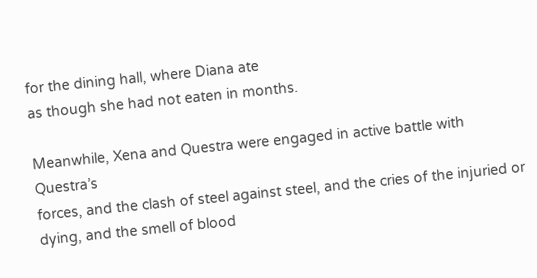for the dining hall, where Diana ate
as though she had not eaten in months.

Meanwhile, Xena and Questra were engaged in active battle with Questra’s
forces, and the clash of steel against steel, and the cries of the injuried or
dying, and the smell of blood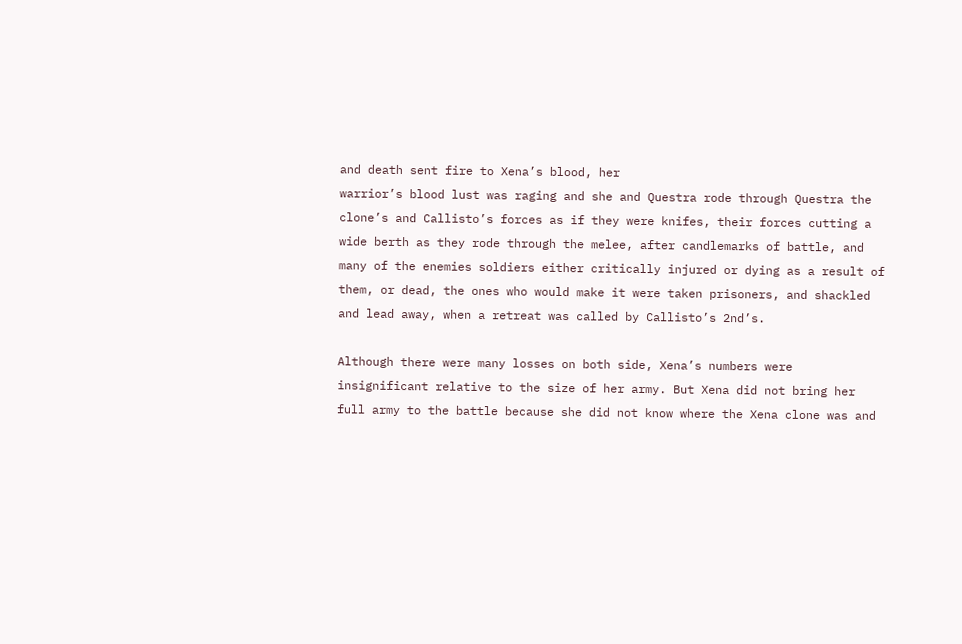and death sent fire to Xena’s blood, her
warrior’s blood lust was raging and she and Questra rode through Questra the
clone’s and Callisto’s forces as if they were knifes, their forces cutting a
wide berth as they rode through the melee, after candlemarks of battle, and
many of the enemies soldiers either critically injured or dying as a result of
them, or dead, the ones who would make it were taken prisoners, and shackled
and lead away, when a retreat was called by Callisto’s 2nd’s.

Although there were many losses on both side, Xena’s numbers were
insignificant relative to the size of her army. But Xena did not bring her
full army to the battle because she did not know where the Xena clone was and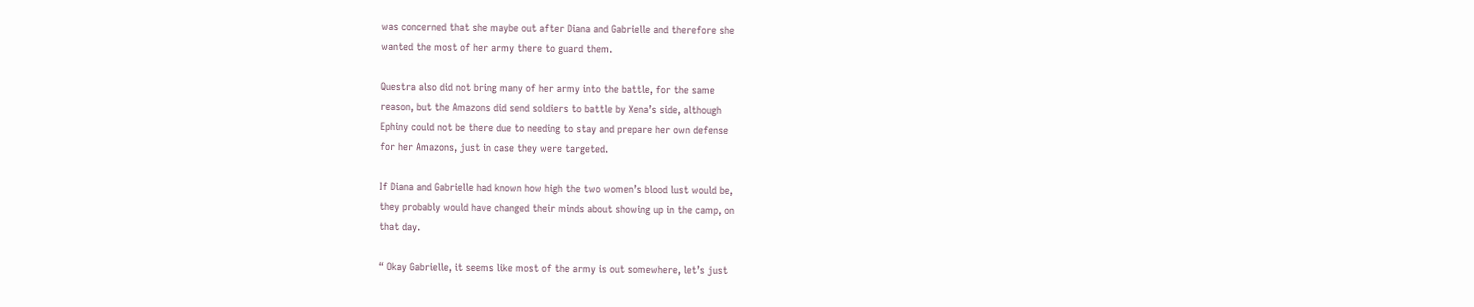was concerned that she maybe out after Diana and Gabrielle and therefore she
wanted the most of her army there to guard them.

Questra also did not bring many of her army into the battle, for the same
reason, but the Amazons did send soldiers to battle by Xena’s side, although
Ephiny could not be there due to needing to stay and prepare her own defense
for her Amazons, just in case they were targeted.

If Diana and Gabrielle had known how high the two women’s blood lust would be,
they probably would have changed their minds about showing up in the camp, on
that day.

“ Okay Gabrielle, it seems like most of the army is out somewhere, let’s just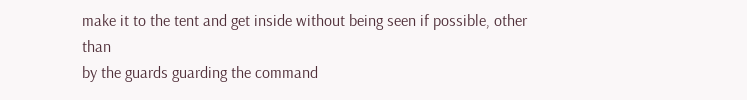make it to the tent and get inside without being seen if possible, other than
by the guards guarding the command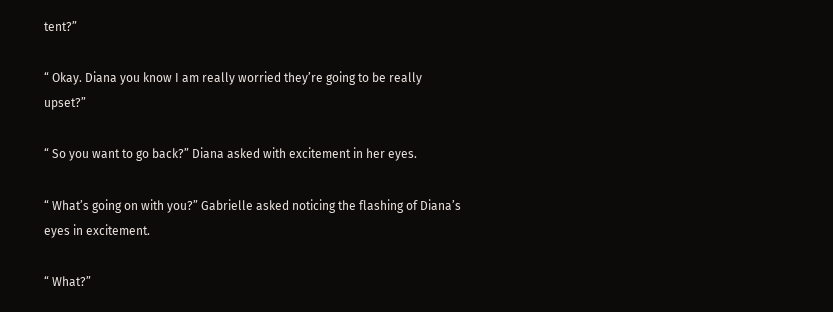tent?”

“ Okay. Diana you know I am really worried they’re going to be really upset?”

“ So you want to go back?” Diana asked with excitement in her eyes.

“ What’s going on with you?” Gabrielle asked noticing the flashing of Diana’s
eyes in excitement.

“ What?”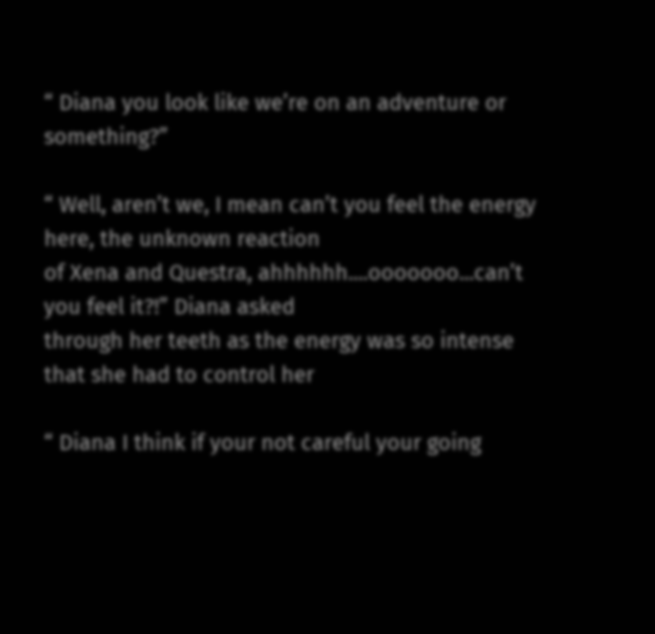“ Diana you look like we’re on an adventure or something?”

“ Well, aren’t we, I mean can’t you feel the energy here, the unknown reaction
of Xena and Questra, ahhhhhh....ooooooo...can’t you feel it?!” Diana asked
through her teeth as the energy was so intense that she had to control her

“ Diana I think if your not careful your going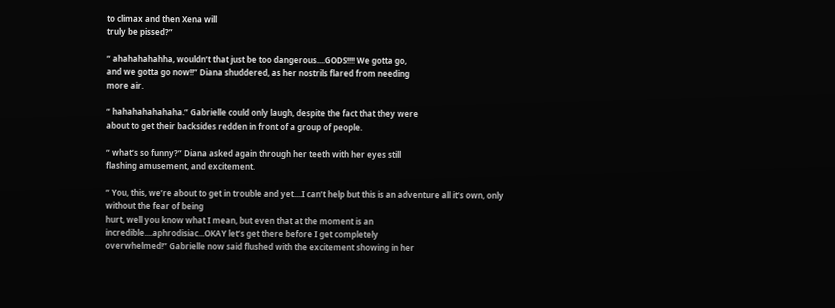to climax and then Xena will
truly be pissed?”

“ ahahahahahha, wouldn’t that just be too dangerous....GODS!!!! We gotta go,
and we gotta go now!!” Diana shuddered, as her nostrils flared from needing
more air.

“ hahahahahahaha.” Gabrielle could only laugh, despite the fact that they were
about to get their backsides redden in front of a group of people.

“ what’s so funny?” Diana asked again through her teeth with her eyes still
flashing amusement, and excitement.

“ You, this, we’re about to get in trouble and yet....I can’t help but this is an adventure all it’s own, only without the fear of being
hurt, well you know what I mean, but even that at the moment is an
incredible....aphrodisiac...OKAY let’s get there before I get completely
overwhelmed!” Gabrielle now said flushed with the excitement showing in her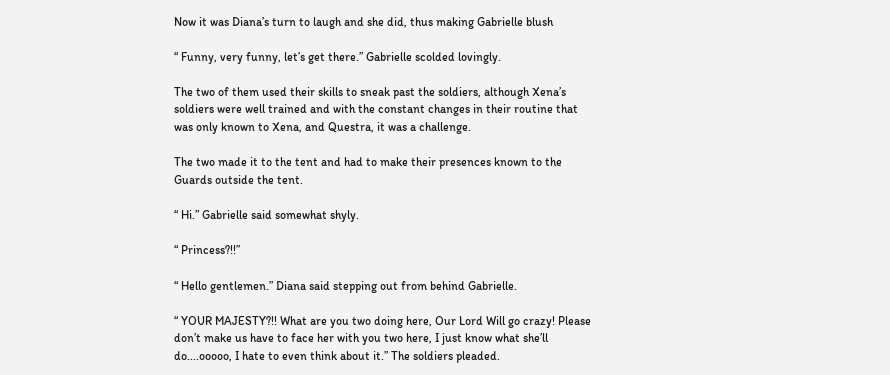Now it was Diana’s turn to laugh and she did, thus making Gabrielle blush

“ Funny, very funny, let’s get there.” Gabrielle scolded lovingly.

The two of them used their skills to sneak past the soldiers, although Xena’s
soldiers were well trained and with the constant changes in their routine that
was only known to Xena, and Questra, it was a challenge.

The two made it to the tent and had to make their presences known to the
Guards outside the tent.

“ Hi.” Gabrielle said somewhat shyly.

“ Princess?!!”

“ Hello gentlemen.” Diana said stepping out from behind Gabrielle.

“ YOUR MAJESTY?!! What are you two doing here, Our Lord Will go crazy! Please
don’t make us have to face her with you two here, I just know what she’ll
do....ooooo, I hate to even think about it.” The soldiers pleaded.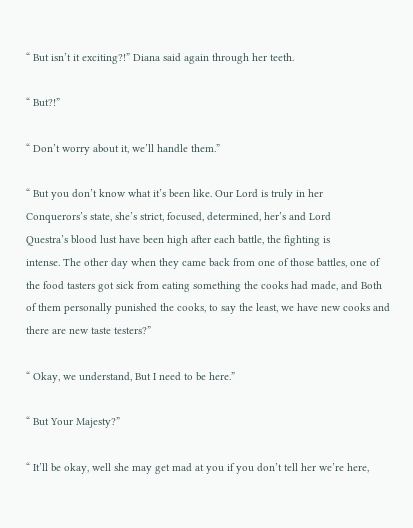“ But isn’t it exciting?!” Diana said again through her teeth.

“ But?!”

“ Don’t worry about it, we’ll handle them.”

“ But you don’t know what it’s been like. Our Lord is truly in her
Conquerors’s state, she’s strict, focused, determined, her’s and Lord
Questra’s blood lust have been high after each battle, the fighting is
intense. The other day when they came back from one of those battles, one of
the food tasters got sick from eating something the cooks had made, and Both
of them personally punished the cooks, to say the least, we have new cooks and
there are new taste testers?”

“ Okay, we understand, But I need to be here.”

“ But Your Majesty?”

“ It’ll be okay, well she may get mad at you if you don’t tell her we’re here,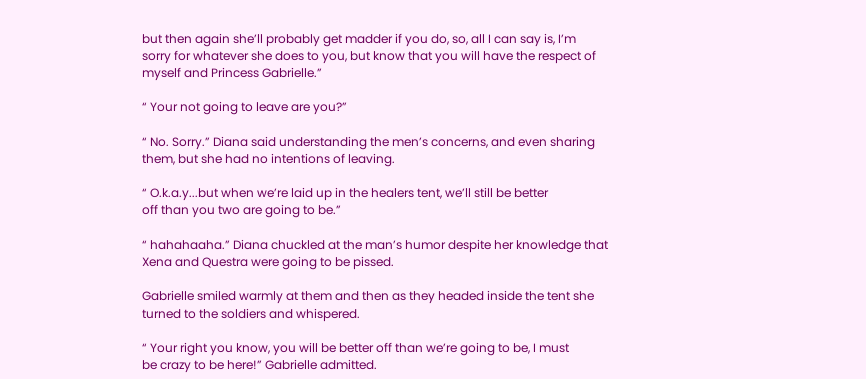but then again she’ll probably get madder if you do, so, all I can say is, I’m
sorry for whatever she does to you, but know that you will have the respect of
myself and Princess Gabrielle.”

“ Your not going to leave are you?”

“ No. Sorry.” Diana said understanding the men’s concerns, and even sharing
them, but she had no intentions of leaving.

“ O.k.a.y...but when we’re laid up in the healers tent, we’ll still be better
off than you two are going to be.”

“ hahahaaha.” Diana chuckled at the man’s humor despite her knowledge that
Xena and Questra were going to be pissed.

Gabrielle smiled warmly at them and then as they headed inside the tent she
turned to the soldiers and whispered.

“ Your right you know, you will be better off than we’re going to be, I must
be crazy to be here!” Gabrielle admitted.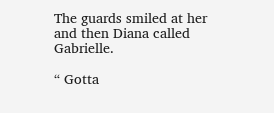The guards smiled at her and then Diana called Gabrielle.

“ Gotta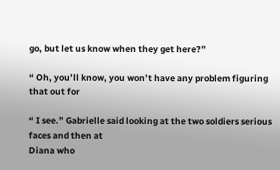go, but let us know when they get here?”

“ Oh, you’ll know, you won’t have any problem figuring that out for

“ I see.” Gabrielle said looking at the two soldiers serious faces and then at
Diana who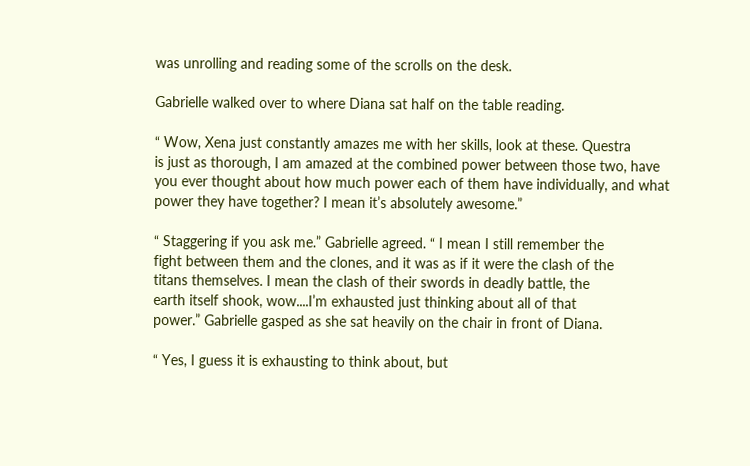was unrolling and reading some of the scrolls on the desk.

Gabrielle walked over to where Diana sat half on the table reading.

“ Wow, Xena just constantly amazes me with her skills, look at these. Questra
is just as thorough, I am amazed at the combined power between those two, have
you ever thought about how much power each of them have individually, and what
power they have together? I mean it’s absolutely awesome.”

“ Staggering if you ask me.” Gabrielle agreed. “ I mean I still remember the
fight between them and the clones, and it was as if it were the clash of the
titans themselves. I mean the clash of their swords in deadly battle, the
earth itself shook, wow....I’m exhausted just thinking about all of that
power.” Gabrielle gasped as she sat heavily on the chair in front of Diana.

“ Yes, I guess it is exhausting to think about, but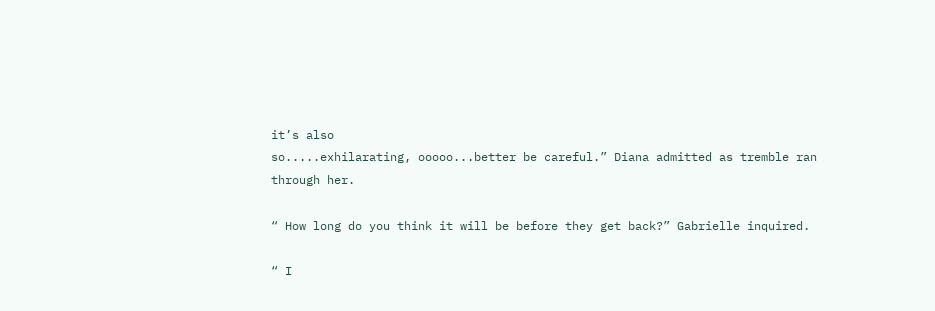it’s also
so.....exhilarating, ooooo...better be careful.” Diana admitted as tremble ran
through her.

“ How long do you think it will be before they get back?” Gabrielle inquired.

“ I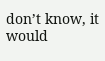don’t know, it would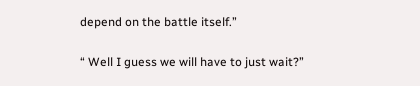depend on the battle itself.”

“ Well I guess we will have to just wait?”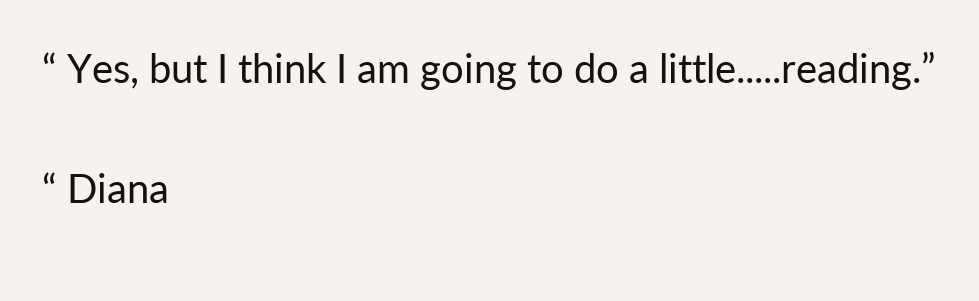“ Yes, but I think I am going to do a little.....reading.”

“ Diana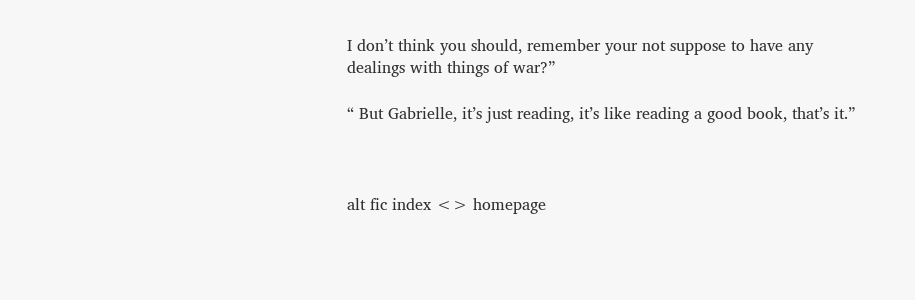I don’t think you should, remember your not suppose to have any
dealings with things of war?”

“ But Gabrielle, it’s just reading, it’s like reading a good book, that’s it.”



alt fic index <> homepage